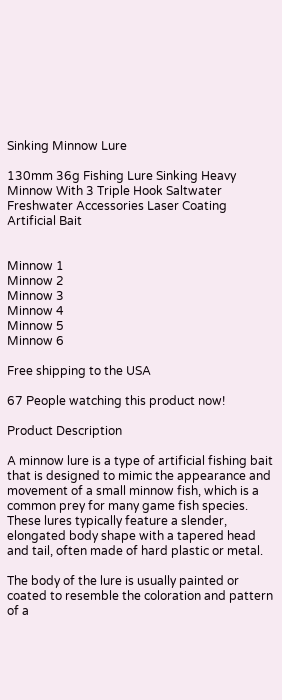Sinking Minnow Lure

130mm 36g Fishing Lure Sinking Heavy Minnow With 3 Triple Hook Saltwater Freshwater Accessories Laser Coating Artificial Bait


Minnow 1
Minnow 2
Minnow 3
Minnow 4
Minnow 5
Minnow 6

Free shipping to the USA

67 People watching this product now!

Product Description

A minnow lure is a type of artificial fishing bait that is designed to mimic the appearance and movement of a small minnow fish, which is a common prey for many game fish species. These lures typically feature a slender, elongated body shape with a tapered head and tail, often made of hard plastic or metal.

The body of the lure is usually painted or coated to resemble the coloration and pattern of a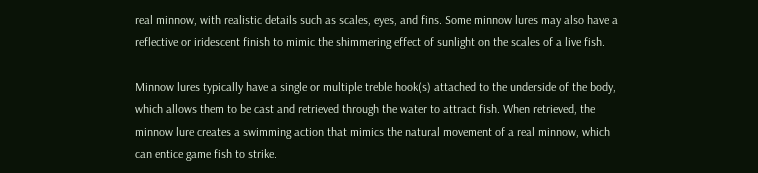real minnow, with realistic details such as scales, eyes, and fins. Some minnow lures may also have a reflective or iridescent finish to mimic the shimmering effect of sunlight on the scales of a live fish.

Minnow lures typically have a single or multiple treble hook(s) attached to the underside of the body, which allows them to be cast and retrieved through the water to attract fish. When retrieved, the minnow lure creates a swimming action that mimics the natural movement of a real minnow, which can entice game fish to strike.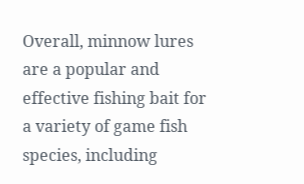Overall, minnow lures are a popular and effective fishing bait for a variety of game fish species, including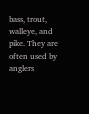bass, trout, walleye, and pike. They are often used by anglers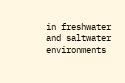in freshwater and saltwater environments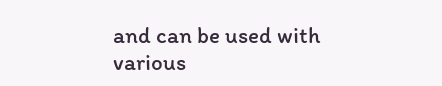and can be used with various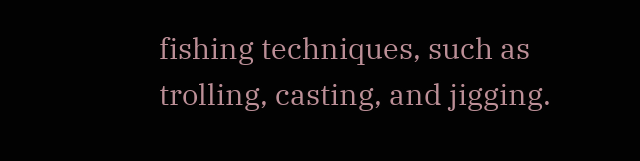fishing techniques, such as trolling, casting, and jigging.